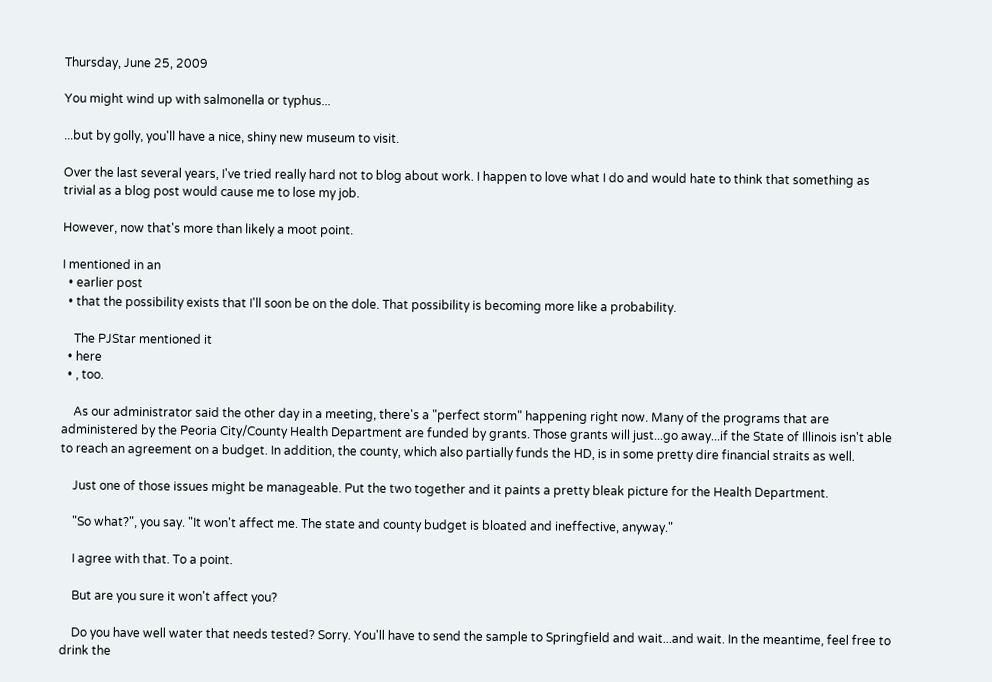Thursday, June 25, 2009

You might wind up with salmonella or typhus...

...but by golly, you'll have a nice, shiny new museum to visit.

Over the last several years, I've tried really hard not to blog about work. I happen to love what I do and would hate to think that something as trivial as a blog post would cause me to lose my job.

However, now that's more than likely a moot point.

I mentioned in an
  • earlier post
  • that the possibility exists that I'll soon be on the dole. That possibility is becoming more like a probability.

    The PJStar mentioned it
  • here
  • , too.

    As our administrator said the other day in a meeting, there's a "perfect storm" happening right now. Many of the programs that are administered by the Peoria City/County Health Department are funded by grants. Those grants will just...go away...if the State of Illinois isn't able to reach an agreement on a budget. In addition, the county, which also partially funds the HD, is in some pretty dire financial straits as well.

    Just one of those issues might be manageable. Put the two together and it paints a pretty bleak picture for the Health Department.

    "So what?", you say. "It won't affect me. The state and county budget is bloated and ineffective, anyway."

    I agree with that. To a point.

    But are you sure it won't affect you?

    Do you have well water that needs tested? Sorry. You'll have to send the sample to Springfield and wait...and wait. In the meantime, feel free to drink the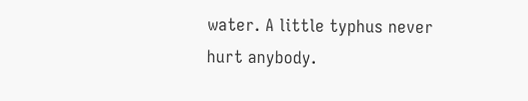water. A little typhus never hurt anybody.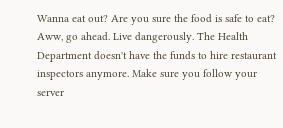Wanna eat out? Are you sure the food is safe to eat? Aww, go ahead. Live dangerously. The Health Department doesn't have the funds to hire restaurant inspectors anymore. Make sure you follow your server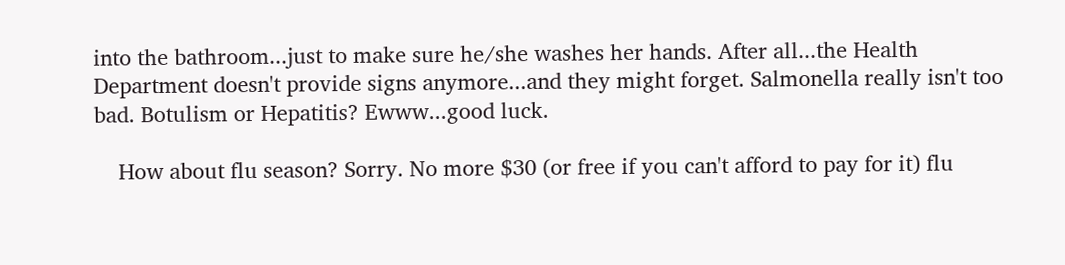into the bathroom...just to make sure he/she washes her hands. After all...the Health Department doesn't provide signs anymore...and they might forget. Salmonella really isn't too bad. Botulism or Hepatitis? Ewww...good luck.

    How about flu season? Sorry. No more $30 (or free if you can't afford to pay for it) flu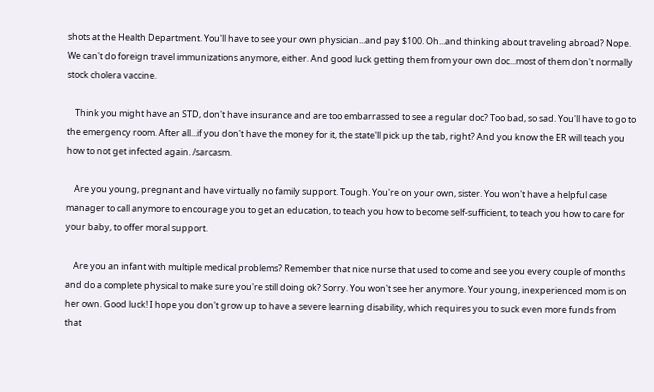shots at the Health Department. You'll have to see your own physician...and pay $100. Oh...and thinking about traveling abroad? Nope. We can't do foreign travel immunizations anymore, either. And good luck getting them from your own doc...most of them don't normally stock cholera vaccine.

    Think you might have an STD, don't have insurance and are too embarrassed to see a regular doc? Too bad, so sad. You'll have to go to the emergency room. After all...if you don't have the money for it, the state'll pick up the tab, right? And you know the ER will teach you how to not get infected again. /sarcasm.

    Are you young, pregnant and have virtually no family support. Tough. You're on your own, sister. You won't have a helpful case manager to call anymore to encourage you to get an education, to teach you how to become self-sufficient, to teach you how to care for your baby, to offer moral support.

    Are you an infant with multiple medical problems? Remember that nice nurse that used to come and see you every couple of months and do a complete physical to make sure you're still doing ok? Sorry. You won't see her anymore. Your young, inexperienced mom is on her own. Good luck! I hope you don't grow up to have a severe learning disability, which requires you to suck even more funds from that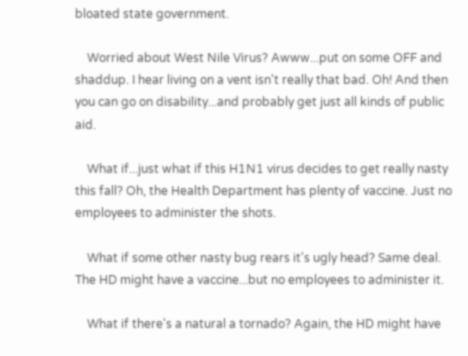bloated state government.

    Worried about West Nile Virus? Awww...put on some OFF and shaddup. I hear living on a vent isn't really that bad. Oh! And then you can go on disability...and probably get just all kinds of public aid.

    What if...just what if this H1N1 virus decides to get really nasty this fall? Oh, the Health Department has plenty of vaccine. Just no employees to administer the shots.

    What if some other nasty bug rears it's ugly head? Same deal. The HD might have a vaccine...but no employees to administer it.

    What if there's a natural a tornado? Again, the HD might have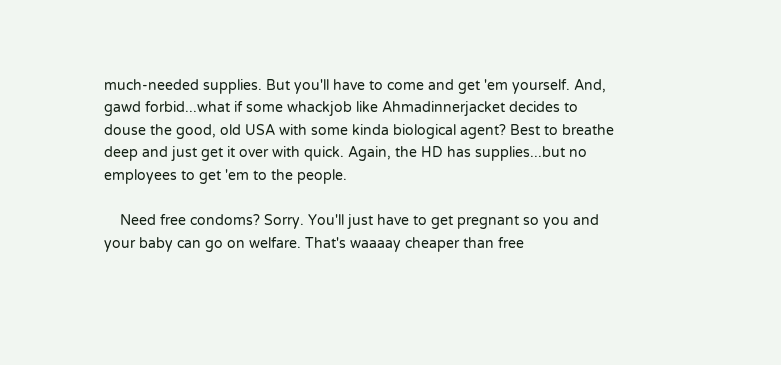much-needed supplies. But you'll have to come and get 'em yourself. And, gawd forbid...what if some whackjob like Ahmadinnerjacket decides to douse the good, old USA with some kinda biological agent? Best to breathe deep and just get it over with quick. Again, the HD has supplies...but no employees to get 'em to the people.

    Need free condoms? Sorry. You'll just have to get pregnant so you and your baby can go on welfare. That's waaaay cheaper than free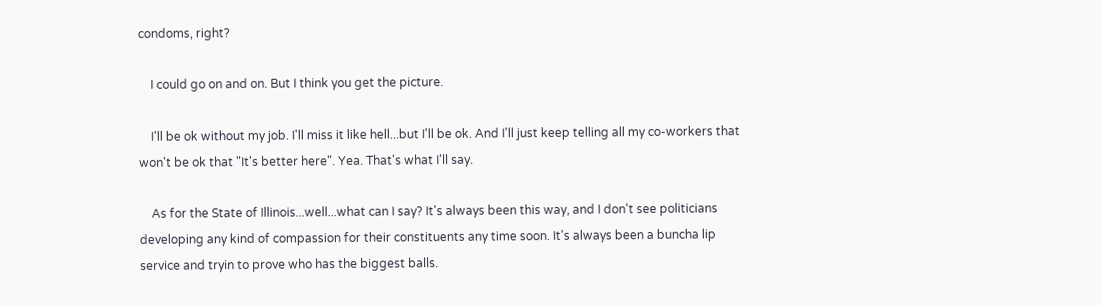condoms, right?

    I could go on and on. But I think you get the picture.

    I'll be ok without my job. I'll miss it like hell...but I'll be ok. And I'll just keep telling all my co-workers that won't be ok that "It's better here". Yea. That's what I'll say.

    As for the State of Illinois...well...what can I say? It's always been this way, and I don't see politicians developing any kind of compassion for their constituents any time soon. It's always been a buncha lip service and tryin to prove who has the biggest balls.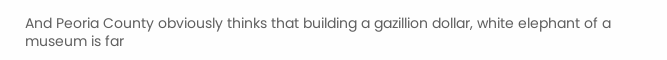And Peoria County obviously thinks that building a gazillion dollar, white elephant of a museum is far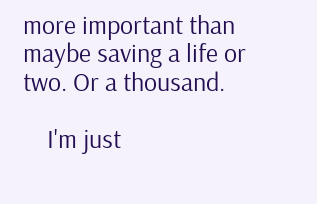more important than maybe saving a life or two. Or a thousand.

    I'm just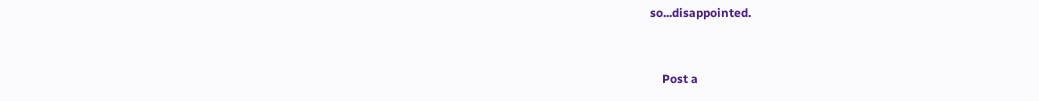so...disappointed.


    Post a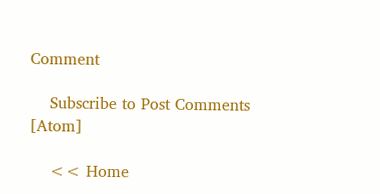Comment

    Subscribe to Post Comments [Atom]

    << Home